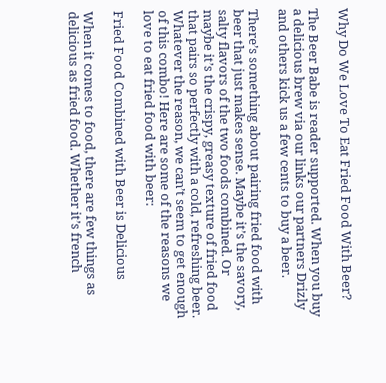Why Do We Love To Eat Fried Food With Beer?

The Beer Babe is reader supported. When you buy a delicious brew via our links our partners Drizly and others kick us a few cents to buy a beer.

There’s something about pairing fried food with beer that just makes sense. Maybe it’s the savory, salty flavors of the two foods combined. Or maybe it’s the crispy, greasy texture of fried food that pairs so perfectly with a cold, refreshing beer. Whatever the reason, we can’t seem to get enough of this combo! Here are some of the reasons we love to eat fried food with beer:

Fried Food Combined with Beer is Delicious

When it comes to food, there are few things as delicious as fried food. Whether it’s french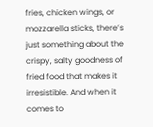fries, chicken wings, or mozzarella sticks, there’s just something about the crispy, salty goodness of fried food that makes it irresistible. And when it comes to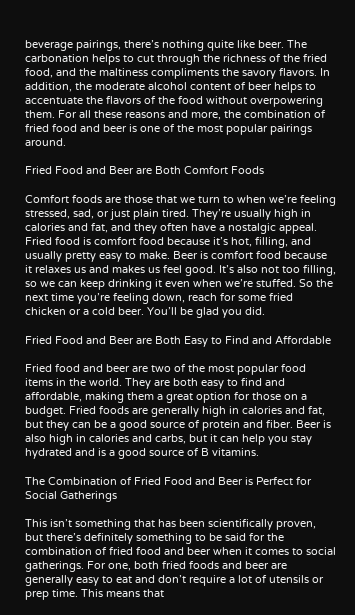beverage pairings, there’s nothing quite like beer. The carbonation helps to cut through the richness of the fried food, and the maltiness compliments the savory flavors. In addition, the moderate alcohol content of beer helps to accentuate the flavors of the food without overpowering them. For all these reasons and more, the combination of fried food and beer is one of the most popular pairings around.

Fried Food and Beer are Both Comfort Foods

Comfort foods are those that we turn to when we’re feeling stressed, sad, or just plain tired. They’re usually high in calories and fat, and they often have a nostalgic appeal. Fried food is comfort food because it’s hot, filling, and usually pretty easy to make. Beer is comfort food because it relaxes us and makes us feel good. It’s also not too filling, so we can keep drinking it even when we’re stuffed. So the next time you’re feeling down, reach for some fried chicken or a cold beer. You’ll be glad you did.

Fried Food and Beer are Both Easy to Find and Affordable

Fried food and beer are two of the most popular food items in the world. They are both easy to find and affordable, making them a great option for those on a budget. Fried foods are generally high in calories and fat, but they can be a good source of protein and fiber. Beer is also high in calories and carbs, but it can help you stay hydrated and is a good source of B vitamins.

The Combination of Fried Food and Beer is Perfect for Social Gatherings

This isn’t something that has been scientifically proven, but there’s definitely something to be said for the combination of fried food and beer when it comes to social gatherings. For one, both fried foods and beer are generally easy to eat and don’t require a lot of utensils or prep time. This means that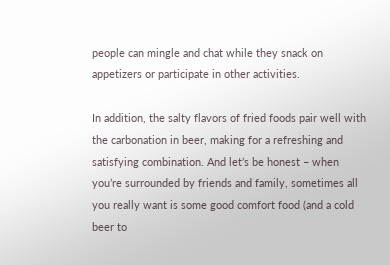people can mingle and chat while they snack on appetizers or participate in other activities.

In addition, the salty flavors of fried foods pair well with the carbonation in beer, making for a refreshing and satisfying combination. And let’s be honest – when you’re surrounded by friends and family, sometimes all you really want is some good comfort food (and a cold beer to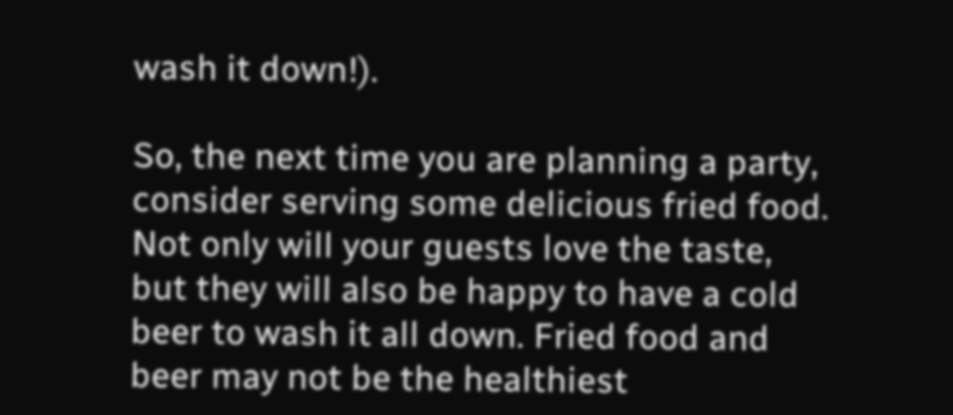wash it down!).

So, the next time you are planning a party, consider serving some delicious fried food. Not only will your guests love the taste, but they will also be happy to have a cold beer to wash it all down. Fried food and beer may not be the healthiest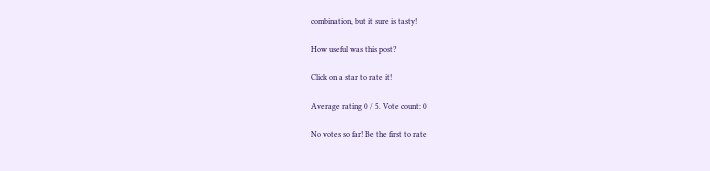combination, but it sure is tasty!

How useful was this post?

Click on a star to rate it!

Average rating 0 / 5. Vote count: 0

No votes so far! Be the first to rate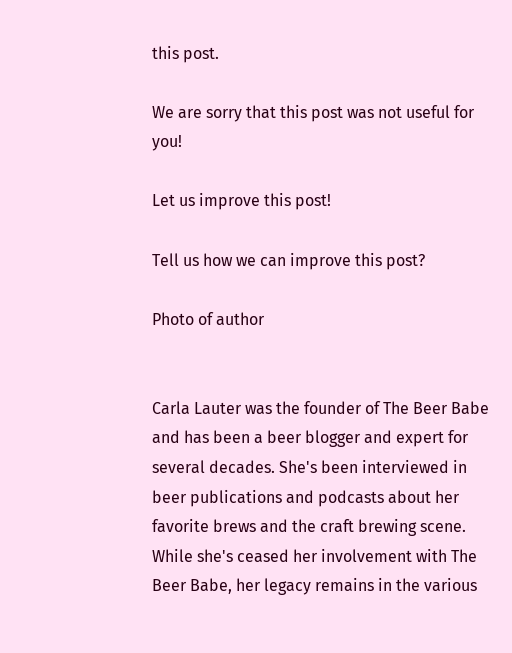this post.

We are sorry that this post was not useful for you!

Let us improve this post!

Tell us how we can improve this post?

Photo of author


Carla Lauter was the founder of The Beer Babe and has been a beer blogger and expert for several decades. She's been interviewed in beer publications and podcasts about her favorite brews and the craft brewing scene. While she's ceased her involvement with The Beer Babe, her legacy remains in the various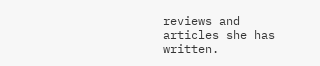reviews and articles she has written.